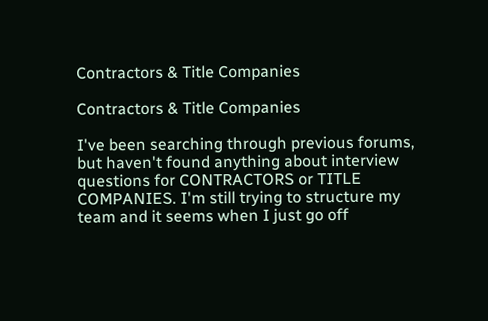Contractors & Title Companies

Contractors & Title Companies

I've been searching through previous forums, but haven't found anything about interview questions for CONTRACTORS or TITLE COMPANIES. I'm still trying to structure my team and it seems when I just go off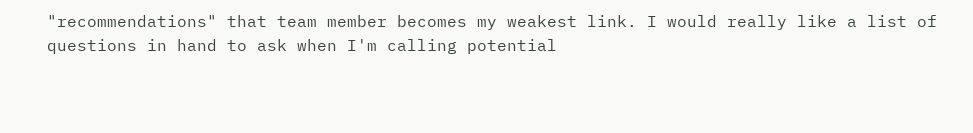"recommendations" that team member becomes my weakest link. I would really like a list of questions in hand to ask when I'm calling potential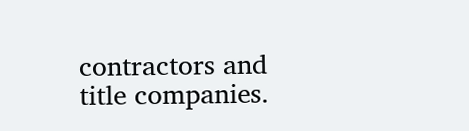contractors and title companies.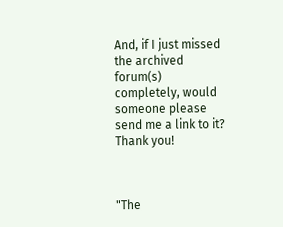And, if I just missed the archived forum(s) completely, would someone please send me a link to it? Thank you!



"The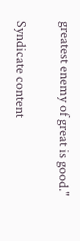greatest enemy of great is good."

Syndicate content